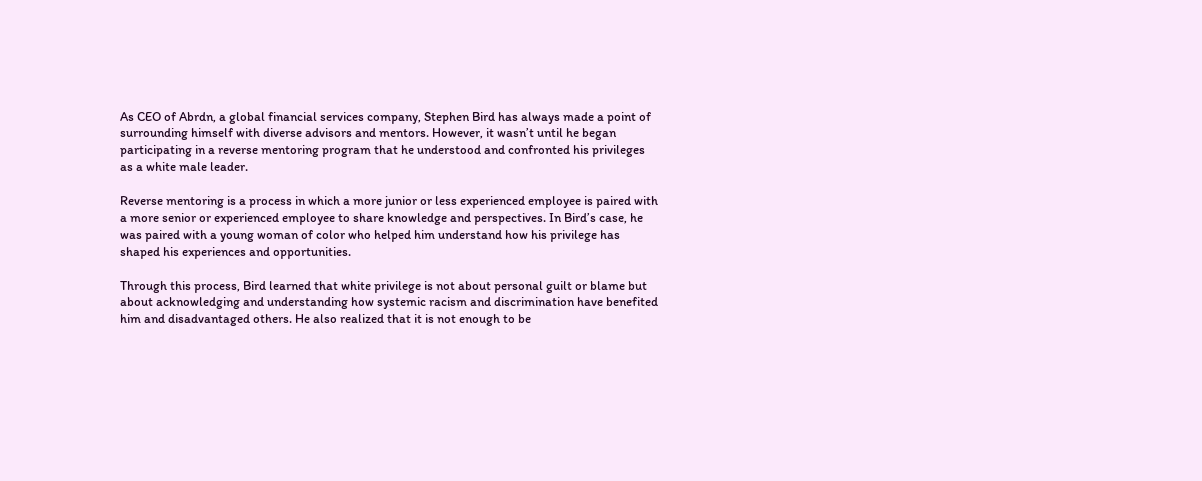As CEO of Abrdn, a global financial services company, Stephen Bird has always made a point of surrounding himself with diverse advisors and mentors. However, it wasn’t until he began participating in a reverse mentoring program that he understood and confronted his privileges as a white male leader.

Reverse mentoring is a process in which a more junior or less experienced employee is paired with a more senior or experienced employee to share knowledge and perspectives. In Bird’s case, he was paired with a young woman of color who helped him understand how his privilege has shaped his experiences and opportunities.

Through this process, Bird learned that white privilege is not about personal guilt or blame but about acknowledging and understanding how systemic racism and discrimination have benefited him and disadvantaged others. He also realized that it is not enough to be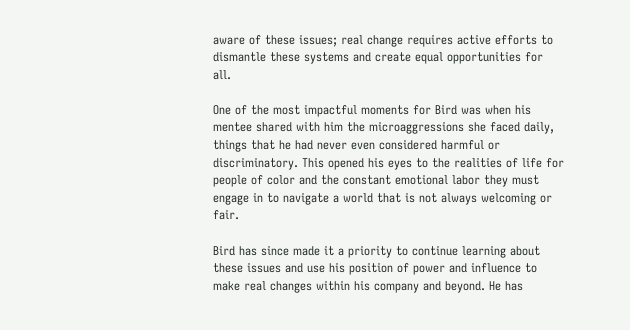aware of these issues; real change requires active efforts to dismantle these systems and create equal opportunities for all.

One of the most impactful moments for Bird was when his mentee shared with him the microaggressions she faced daily, things that he had never even considered harmful or discriminatory. This opened his eyes to the realities of life for people of color and the constant emotional labor they must engage in to navigate a world that is not always welcoming or fair.

Bird has since made it a priority to continue learning about these issues and use his position of power and influence to make real changes within his company and beyond. He has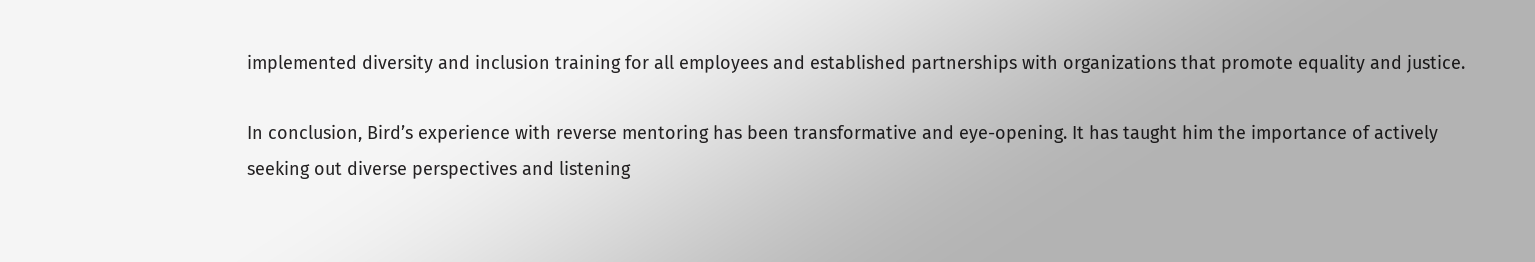implemented diversity and inclusion training for all employees and established partnerships with organizations that promote equality and justice.

In conclusion, Bird’s experience with reverse mentoring has been transformative and eye-opening. It has taught him the importance of actively seeking out diverse perspectives and listening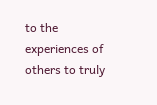to the experiences of others to truly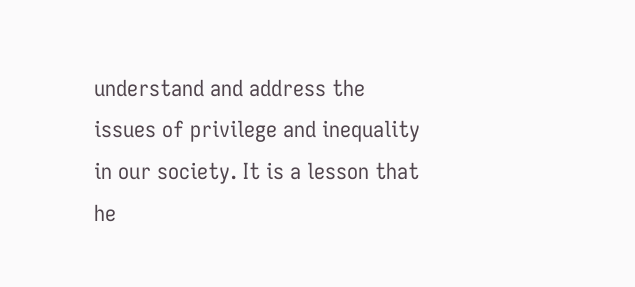understand and address the issues of privilege and inequality in our society. It is a lesson that he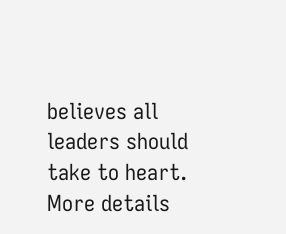believes all leaders should take to heart. More details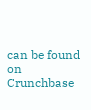can be found on Crunchbase